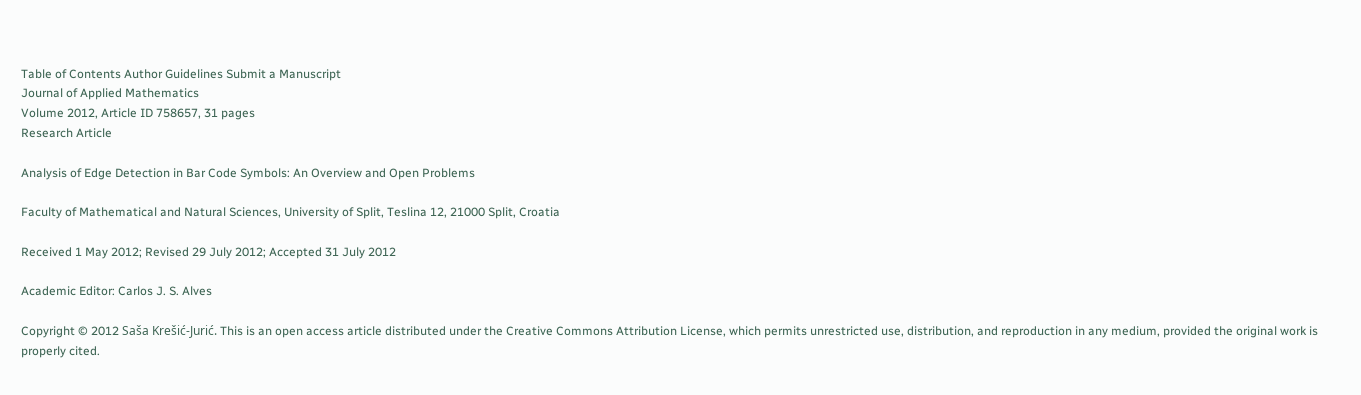Table of Contents Author Guidelines Submit a Manuscript
Journal of Applied Mathematics
Volume 2012, Article ID 758657, 31 pages
Research Article

Analysis of Edge Detection in Bar Code Symbols: An Overview and Open Problems

Faculty of Mathematical and Natural Sciences, University of Split, Teslina 12, 21000 Split, Croatia

Received 1 May 2012; Revised 29 July 2012; Accepted 31 July 2012

Academic Editor: Carlos J. S. Alves

Copyright © 2012 Saša Krešić-Jurić. This is an open access article distributed under the Creative Commons Attribution License, which permits unrestricted use, distribution, and reproduction in any medium, provided the original work is properly cited.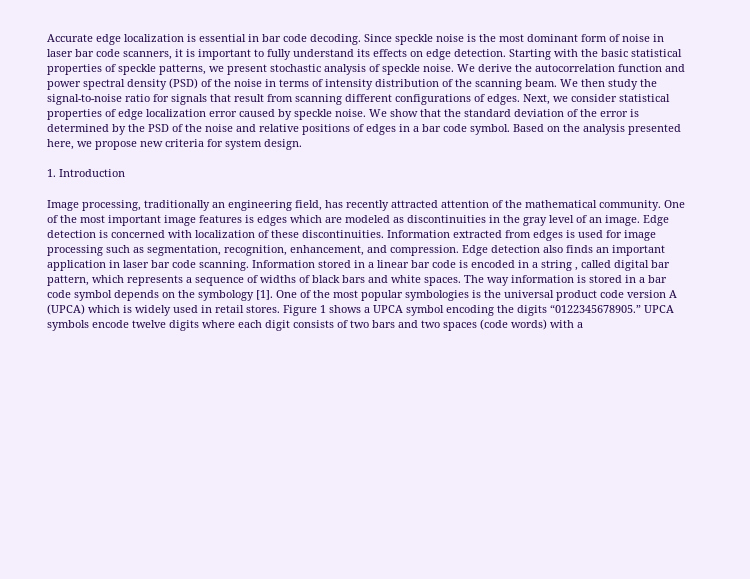Accurate edge localization is essential in bar code decoding. Since speckle noise is the most dominant form of noise in laser bar code scanners, it is important to fully understand its effects on edge detection. Starting with the basic statistical properties of speckle patterns, we present stochastic analysis of speckle noise. We derive the autocorrelation function and power spectral density (PSD) of the noise in terms of intensity distribution of the scanning beam. We then study the signal-to-noise ratio for signals that result from scanning different configurations of edges. Next, we consider statistical properties of edge localization error caused by speckle noise. We show that the standard deviation of the error is determined by the PSD of the noise and relative positions of edges in a bar code symbol. Based on the analysis presented here, we propose new criteria for system design.

1. Introduction

Image processing, traditionally an engineering field, has recently attracted attention of the mathematical community. One of the most important image features is edges which are modeled as discontinuities in the gray level of an image. Edge detection is concerned with localization of these discontinuities. Information extracted from edges is used for image processing such as segmentation, recognition, enhancement, and compression. Edge detection also finds an important application in laser bar code scanning. Information stored in a linear bar code is encoded in a string , called digital bar pattern, which represents a sequence of widths of black bars and white spaces. The way information is stored in a bar code symbol depends on the symbology [1]. One of the most popular symbologies is the universal product code version A (UPCA) which is widely used in retail stores. Figure 1 shows a UPCA symbol encoding the digits “0122345678905.” UPCA symbols encode twelve digits where each digit consists of two bars and two spaces (code words) with a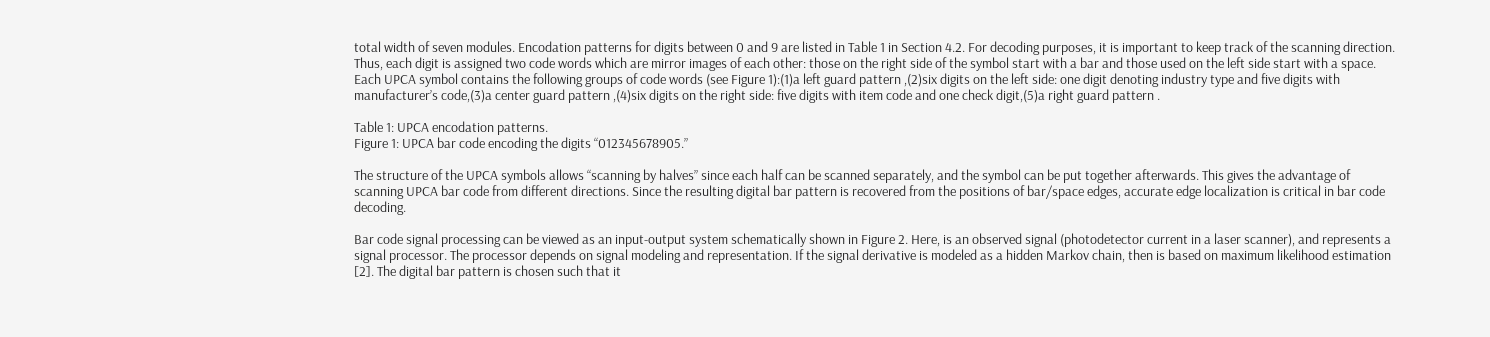total width of seven modules. Encodation patterns for digits between 0 and 9 are listed in Table 1 in Section 4.2. For decoding purposes, it is important to keep track of the scanning direction. Thus, each digit is assigned two code words which are mirror images of each other: those on the right side of the symbol start with a bar and those used on the left side start with a space. Each UPCA symbol contains the following groups of code words (see Figure 1):(1)a left guard pattern ,(2)six digits on the left side: one digit denoting industry type and five digits with manufacturer’s code,(3)a center guard pattern ,(4)six digits on the right side: five digits with item code and one check digit,(5)a right guard pattern .

Table 1: UPCA encodation patterns.
Figure 1: UPCA bar code encoding the digits “012345678905.”

The structure of the UPCA symbols allows “scanning by halves” since each half can be scanned separately, and the symbol can be put together afterwards. This gives the advantage of scanning UPCA bar code from different directions. Since the resulting digital bar pattern is recovered from the positions of bar/space edges, accurate edge localization is critical in bar code decoding.

Bar code signal processing can be viewed as an input-output system schematically shown in Figure 2. Here, is an observed signal (photodetector current in a laser scanner), and represents a signal processor. The processor depends on signal modeling and representation. If the signal derivative is modeled as a hidden Markov chain, then is based on maximum likelihood estimation [2]. The digital bar pattern is chosen such that it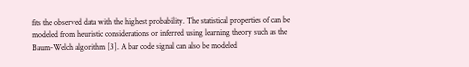fits the observed data with the highest probability. The statistical properties of can be modeled from heuristic considerations or inferred using learning theory such as the Baum-Welch algorithm [3]. A bar code signal can also be modeled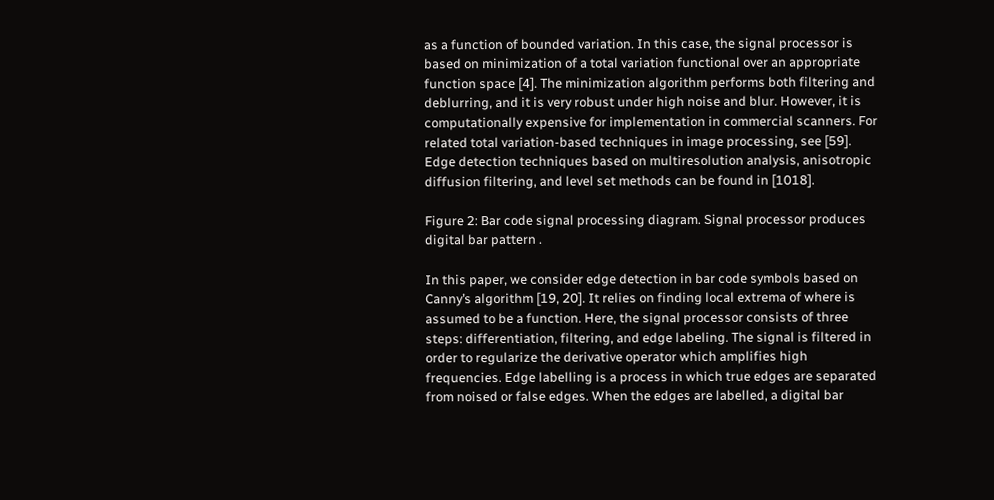as a function of bounded variation. In this case, the signal processor is based on minimization of a total variation functional over an appropriate function space [4]. The minimization algorithm performs both filtering and deblurring, and it is very robust under high noise and blur. However, it is computationally expensive for implementation in commercial scanners. For related total variation-based techniques in image processing, see [59]. Edge detection techniques based on multiresolution analysis, anisotropic diffusion filtering, and level set methods can be found in [1018].

Figure 2: Bar code signal processing diagram. Signal processor produces digital bar pattern .

In this paper, we consider edge detection in bar code symbols based on Canny’s algorithm [19, 20]. It relies on finding local extrema of where is assumed to be a function. Here, the signal processor consists of three steps: differentiation, filtering, and edge labeling. The signal is filtered in order to regularize the derivative operator which amplifies high frequencies. Edge labelling is a process in which true edges are separated from noised or false edges. When the edges are labelled, a digital bar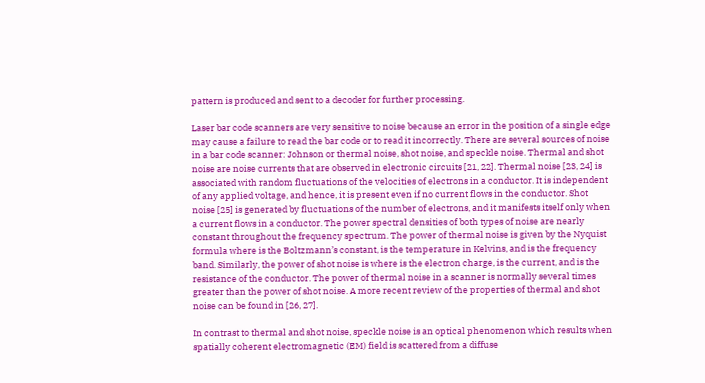pattern is produced and sent to a decoder for further processing.

Laser bar code scanners are very sensitive to noise because an error in the position of a single edge may cause a failure to read the bar code or to read it incorrectly. There are several sources of noise in a bar code scanner: Johnson or thermal noise, shot noise, and speckle noise. Thermal and shot noise are noise currents that are observed in electronic circuits [21, 22]. Thermal noise [23, 24] is associated with random fluctuations of the velocities of electrons in a conductor. It is independent of any applied voltage, and hence, it is present even if no current flows in the conductor. Shot noise [25] is generated by fluctuations of the number of electrons, and it manifests itself only when a current flows in a conductor. The power spectral densities of both types of noise are nearly constant throughout the frequency spectrum. The power of thermal noise is given by the Nyquist formula where is the Boltzmann’s constant, is the temperature in Kelvins, and is the frequency band. Similarly, the power of shot noise is where is the electron charge, is the current, and is the resistance of the conductor. The power of thermal noise in a scanner is normally several times greater than the power of shot noise. A more recent review of the properties of thermal and shot noise can be found in [26, 27].

In contrast to thermal and shot noise, speckle noise is an optical phenomenon which results when spatially coherent electromagnetic (EM) field is scattered from a diffuse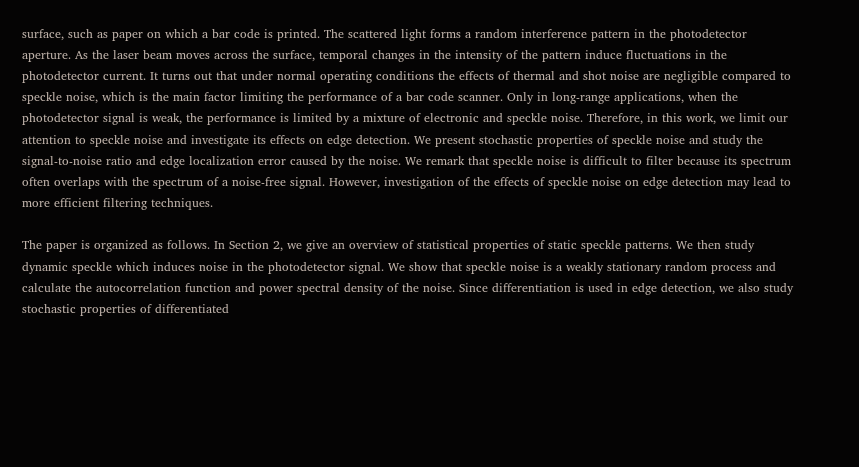surface, such as paper on which a bar code is printed. The scattered light forms a random interference pattern in the photodetector aperture. As the laser beam moves across the surface, temporal changes in the intensity of the pattern induce fluctuations in the photodetector current. It turns out that under normal operating conditions the effects of thermal and shot noise are negligible compared to speckle noise, which is the main factor limiting the performance of a bar code scanner. Only in long-range applications, when the photodetector signal is weak, the performance is limited by a mixture of electronic and speckle noise. Therefore, in this work, we limit our attention to speckle noise and investigate its effects on edge detection. We present stochastic properties of speckle noise and study the signal-to-noise ratio and edge localization error caused by the noise. We remark that speckle noise is difficult to filter because its spectrum often overlaps with the spectrum of a noise-free signal. However, investigation of the effects of speckle noise on edge detection may lead to more efficient filtering techniques.

The paper is organized as follows. In Section 2, we give an overview of statistical properties of static speckle patterns. We then study dynamic speckle which induces noise in the photodetector signal. We show that speckle noise is a weakly stationary random process and calculate the autocorrelation function and power spectral density of the noise. Since differentiation is used in edge detection, we also study stochastic properties of differentiated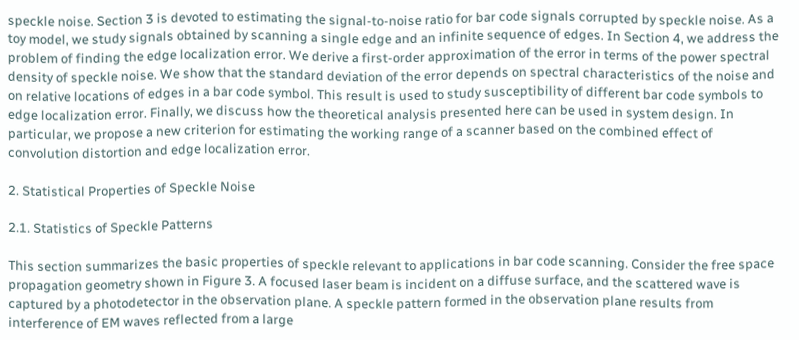speckle noise. Section 3 is devoted to estimating the signal-to-noise ratio for bar code signals corrupted by speckle noise. As a toy model, we study signals obtained by scanning a single edge and an infinite sequence of edges. In Section 4, we address the problem of finding the edge localization error. We derive a first-order approximation of the error in terms of the power spectral density of speckle noise. We show that the standard deviation of the error depends on spectral characteristics of the noise and on relative locations of edges in a bar code symbol. This result is used to study susceptibility of different bar code symbols to edge localization error. Finally, we discuss how the theoretical analysis presented here can be used in system design. In particular, we propose a new criterion for estimating the working range of a scanner based on the combined effect of convolution distortion and edge localization error.

2. Statistical Properties of Speckle Noise

2.1. Statistics of Speckle Patterns

This section summarizes the basic properties of speckle relevant to applications in bar code scanning. Consider the free space propagation geometry shown in Figure 3. A focused laser beam is incident on a diffuse surface, and the scattered wave is captured by a photodetector in the observation plane. A speckle pattern formed in the observation plane results from interference of EM waves reflected from a large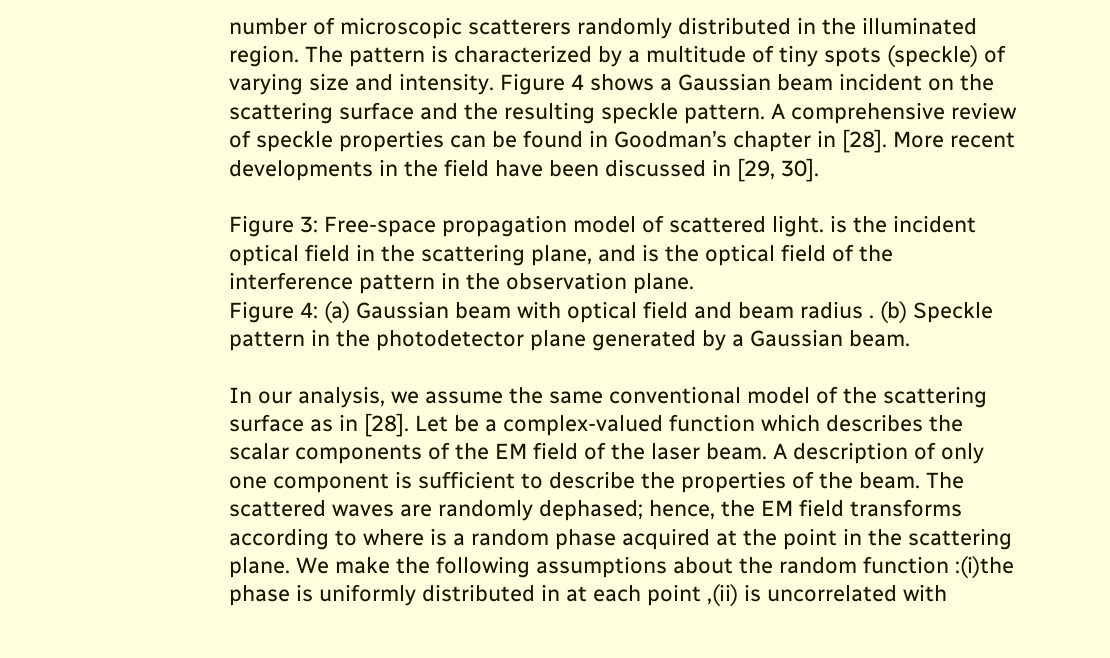number of microscopic scatterers randomly distributed in the illuminated region. The pattern is characterized by a multitude of tiny spots (speckle) of varying size and intensity. Figure 4 shows a Gaussian beam incident on the scattering surface and the resulting speckle pattern. A comprehensive review of speckle properties can be found in Goodman’s chapter in [28]. More recent developments in the field have been discussed in [29, 30].

Figure 3: Free-space propagation model of scattered light. is the incident optical field in the scattering plane, and is the optical field of the interference pattern in the observation plane.
Figure 4: (a) Gaussian beam with optical field and beam radius . (b) Speckle pattern in the photodetector plane generated by a Gaussian beam.

In our analysis, we assume the same conventional model of the scattering surface as in [28]. Let be a complex-valued function which describes the scalar components of the EM field of the laser beam. A description of only one component is sufficient to describe the properties of the beam. The scattered waves are randomly dephased; hence, the EM field transforms according to where is a random phase acquired at the point in the scattering plane. We make the following assumptions about the random function :(i)the phase is uniformly distributed in at each point ,(ii) is uncorrelated with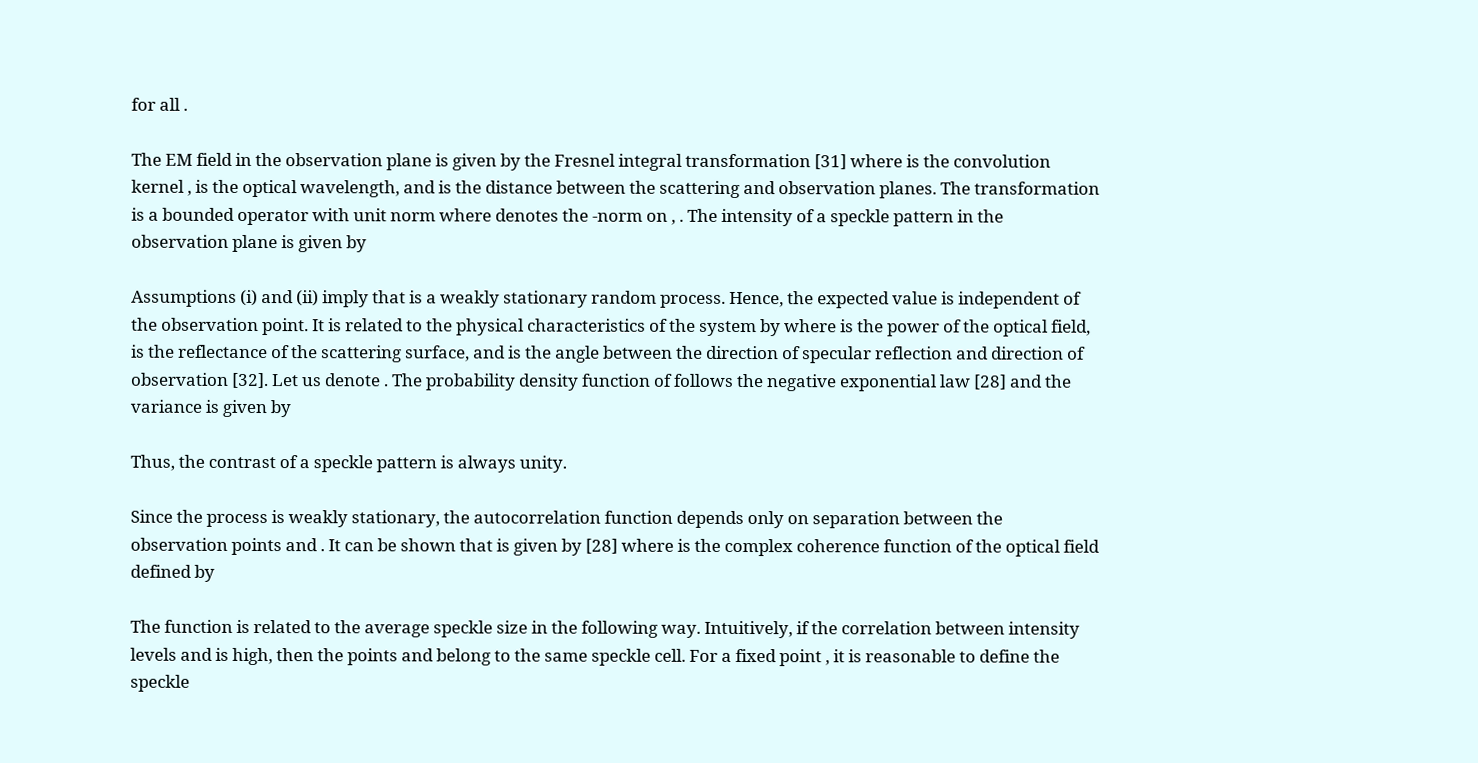for all .

The EM field in the observation plane is given by the Fresnel integral transformation [31] where is the convolution kernel , is the optical wavelength, and is the distance between the scattering and observation planes. The transformation is a bounded operator with unit norm where denotes the -norm on , . The intensity of a speckle pattern in the observation plane is given by

Assumptions (i) and (ii) imply that is a weakly stationary random process. Hence, the expected value is independent of the observation point. It is related to the physical characteristics of the system by where is the power of the optical field, is the reflectance of the scattering surface, and is the angle between the direction of specular reflection and direction of observation [32]. Let us denote . The probability density function of follows the negative exponential law [28] and the variance is given by

Thus, the contrast of a speckle pattern is always unity.

Since the process is weakly stationary, the autocorrelation function depends only on separation between the observation points and . It can be shown that is given by [28] where is the complex coherence function of the optical field defined by

The function is related to the average speckle size in the following way. Intuitively, if the correlation between intensity levels and is high, then the points and belong to the same speckle cell. For a fixed point , it is reasonable to define the speckle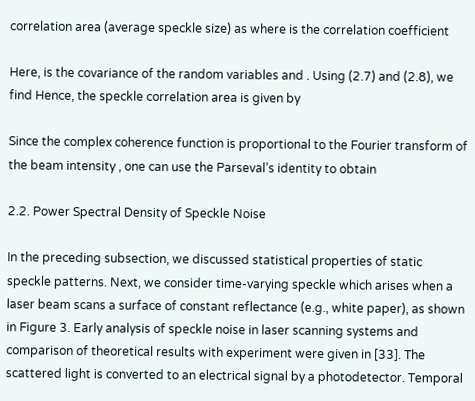correlation area (average speckle size) as where is the correlation coefficient

Here, is the covariance of the random variables and . Using (2.7) and (2.8), we find Hence, the speckle correlation area is given by

Since the complex coherence function is proportional to the Fourier transform of the beam intensity , one can use the Parseval’s identity to obtain

2.2. Power Spectral Density of Speckle Noise

In the preceding subsection, we discussed statistical properties of static speckle patterns. Next, we consider time-varying speckle which arises when a laser beam scans a surface of constant reflectance (e.g., white paper), as shown in Figure 3. Early analysis of speckle noise in laser scanning systems and comparison of theoretical results with experiment were given in [33]. The scattered light is converted to an electrical signal by a photodetector. Temporal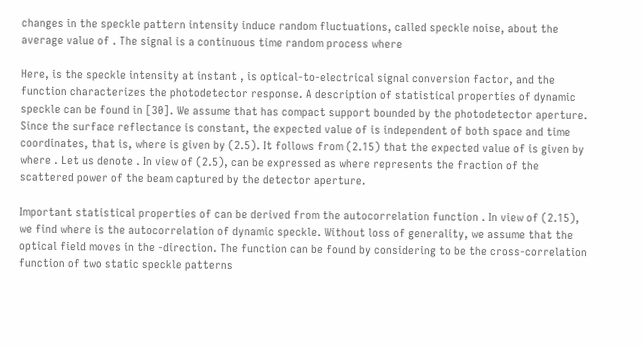changes in the speckle pattern intensity induce random fluctuations, called speckle noise, about the average value of . The signal is a continuous time random process where

Here, is the speckle intensity at instant , is optical-to-electrical signal conversion factor, and the function characterizes the photodetector response. A description of statistical properties of dynamic speckle can be found in [30]. We assume that has compact support bounded by the photodetector aperture. Since the surface reflectance is constant, the expected value of is independent of both space and time coordinates, that is, where is given by (2.5). It follows from (2.15) that the expected value of is given by where . Let us denote . In view of (2.5), can be expressed as where represents the fraction of the scattered power of the beam captured by the detector aperture.

Important statistical properties of can be derived from the autocorrelation function . In view of (2.15), we find where is the autocorrelation of dynamic speckle. Without loss of generality, we assume that the optical field moves in the -direction. The function can be found by considering to be the cross-correlation function of two static speckle patterns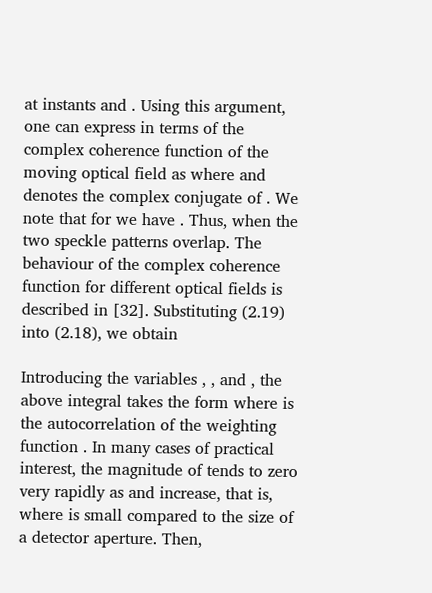at instants and . Using this argument, one can express in terms of the complex coherence function of the moving optical field as where and denotes the complex conjugate of . We note that for we have . Thus, when the two speckle patterns overlap. The behaviour of the complex coherence function for different optical fields is described in [32]. Substituting (2.19) into (2.18), we obtain

Introducing the variables , , and , the above integral takes the form where is the autocorrelation of the weighting function . In many cases of practical interest, the magnitude of tends to zero very rapidly as and increase, that is, where is small compared to the size of a detector aperture. Then,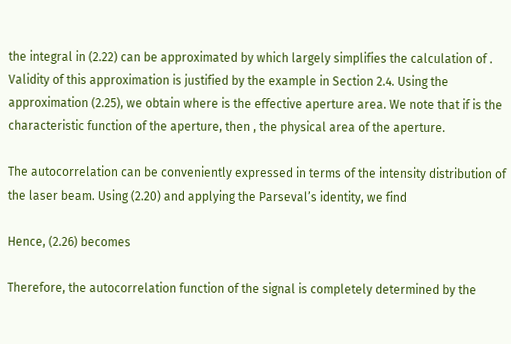the integral in (2.22) can be approximated by which largely simplifies the calculation of . Validity of this approximation is justified by the example in Section 2.4. Using the approximation (2.25), we obtain where is the effective aperture area. We note that if is the characteristic function of the aperture, then , the physical area of the aperture.

The autocorrelation can be conveniently expressed in terms of the intensity distribution of the laser beam. Using (2.20) and applying the Parseval’s identity, we find

Hence, (2.26) becomes

Therefore, the autocorrelation function of the signal is completely determined by the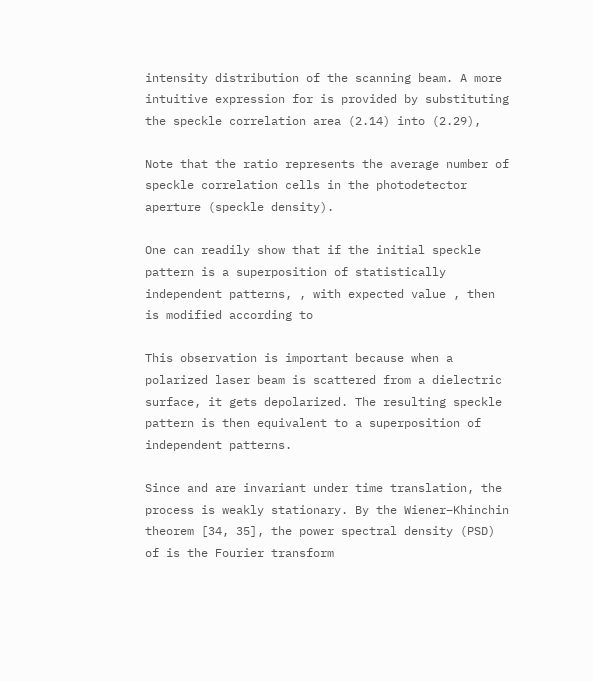intensity distribution of the scanning beam. A more intuitive expression for is provided by substituting the speckle correlation area (2.14) into (2.29),

Note that the ratio represents the average number of speckle correlation cells in the photodetector aperture (speckle density).

One can readily show that if the initial speckle pattern is a superposition of statistically independent patterns, , with expected value , then is modified according to

This observation is important because when a polarized laser beam is scattered from a dielectric surface, it gets depolarized. The resulting speckle pattern is then equivalent to a superposition of independent patterns.

Since and are invariant under time translation, the process is weakly stationary. By the Wiener–Khinchin theorem [34, 35], the power spectral density (PSD) of is the Fourier transform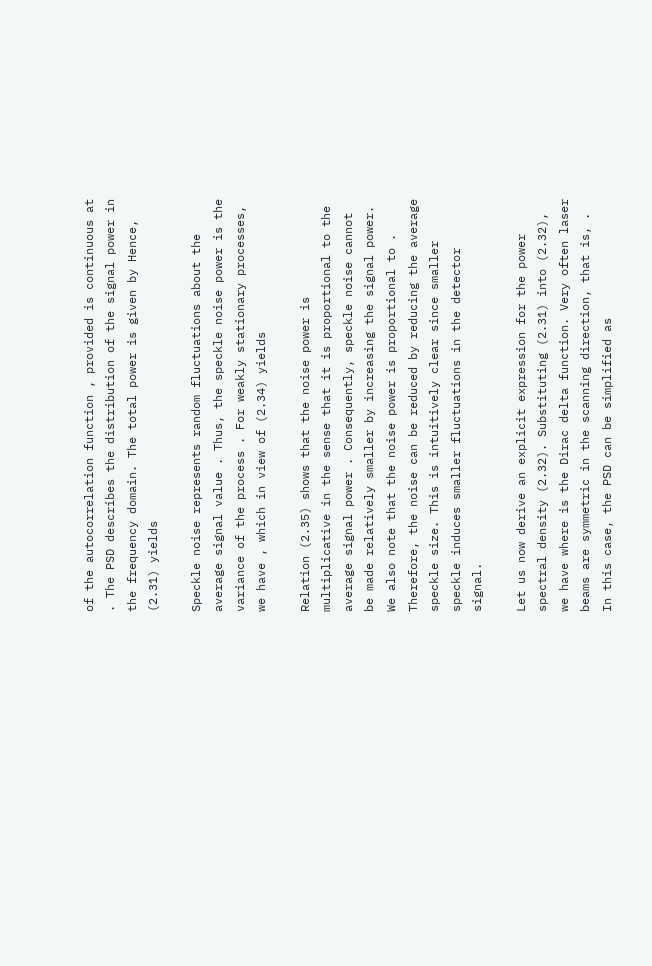of the autocorrelation function , provided is continuous at . The PSD describes the distribution of the signal power in the frequency domain. The total power is given by Hence, (2.31) yields

Speckle noise represents random fluctuations about the average signal value . Thus, the speckle noise power is the variance of the process . For weakly stationary processes, we have , which in view of (2.34) yields

Relation (2.35) shows that the noise power is multiplicative in the sense that it is proportional to the average signal power . Consequently, speckle noise cannot be made relatively smaller by increasing the signal power. We also note that the noise power is proportional to . Therefore, the noise can be reduced by reducing the average speckle size. This is intuitively clear since smaller speckle induces smaller fluctuations in the detector signal.

Let us now derive an explicit expression for the power spectral density (2.32). Substituting (2.31) into (2.32), we have where is the Dirac delta function. Very often laser beams are symmetric in the scanning direction, that is, . In this case, the PSD can be simplified as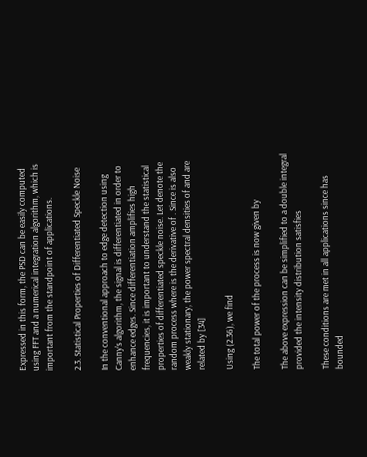Expressed in this form, the PSD can be easily computed using FFT and a numerical integration algorithm, which is important from the standpoint of applications.

2.3. Statistical Properties of Differentiated Speckle Noise

In the conventional approach to edge detection using Canny’s algorithm, the signal is differentiated in order to enhance edges. Since differentiation amplifies high frequencies, it is important to understand the statistical properties of differentiated speckle noise. Let denote the random process where is the derivative of . Since is also weakly stationary, the power spectral densities of and are related by [34]

Using (2.36), we find

The total power of the process is now given by

The above expression can be simplified to a double integral provided the intensity distribution satisfies

These conditions are met in all applications since has bounded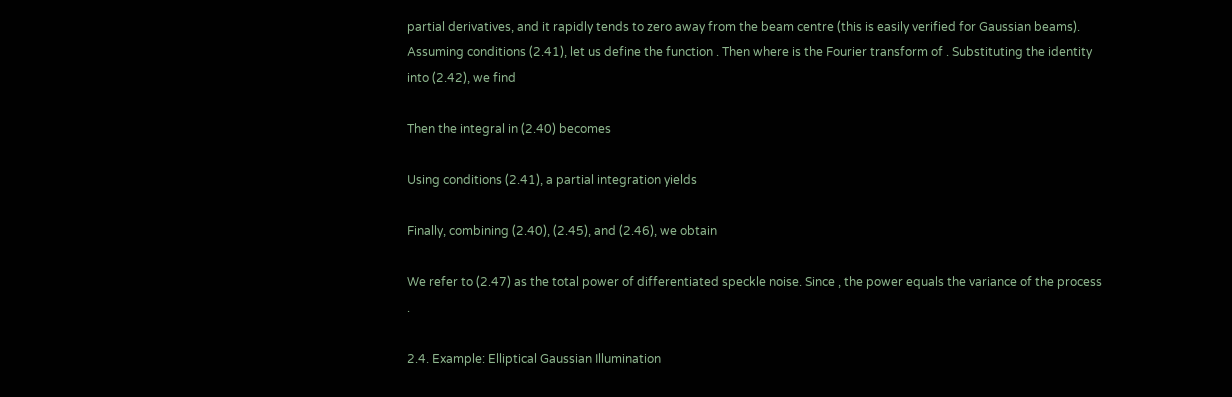partial derivatives, and it rapidly tends to zero away from the beam centre (this is easily verified for Gaussian beams). Assuming conditions (2.41), let us define the function . Then where is the Fourier transform of . Substituting the identity into (2.42), we find

Then the integral in (2.40) becomes

Using conditions (2.41), a partial integration yields

Finally, combining (2.40), (2.45), and (2.46), we obtain

We refer to (2.47) as the total power of differentiated speckle noise. Since , the power equals the variance of the process .

2.4. Example: Elliptical Gaussian Illumination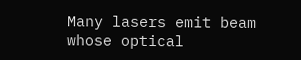Many lasers emit beam whose optical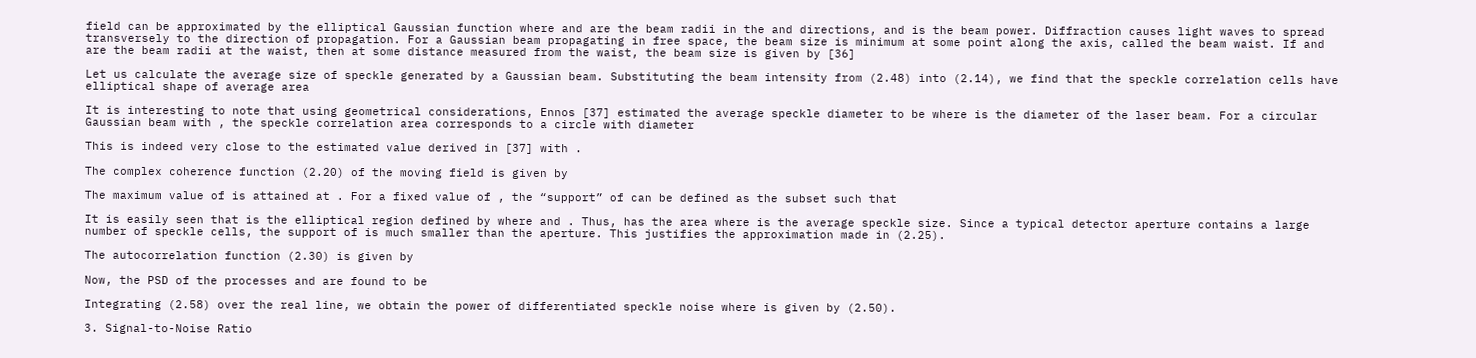field can be approximated by the elliptical Gaussian function where and are the beam radii in the and directions, and is the beam power. Diffraction causes light waves to spread transversely to the direction of propagation. For a Gaussian beam propagating in free space, the beam size is minimum at some point along the axis, called the beam waist. If and are the beam radii at the waist, then at some distance measured from the waist, the beam size is given by [36]

Let us calculate the average size of speckle generated by a Gaussian beam. Substituting the beam intensity from (2.48) into (2.14), we find that the speckle correlation cells have elliptical shape of average area

It is interesting to note that using geometrical considerations, Ennos [37] estimated the average speckle diameter to be where is the diameter of the laser beam. For a circular Gaussian beam with , the speckle correlation area corresponds to a circle with diameter

This is indeed very close to the estimated value derived in [37] with .

The complex coherence function (2.20) of the moving field is given by

The maximum value of is attained at . For a fixed value of , the “support” of can be defined as the subset such that

It is easily seen that is the elliptical region defined by where and . Thus, has the area where is the average speckle size. Since a typical detector aperture contains a large number of speckle cells, the support of is much smaller than the aperture. This justifies the approximation made in (2.25).

The autocorrelation function (2.30) is given by

Now, the PSD of the processes and are found to be

Integrating (2.58) over the real line, we obtain the power of differentiated speckle noise where is given by (2.50).

3. Signal-to-Noise Ratio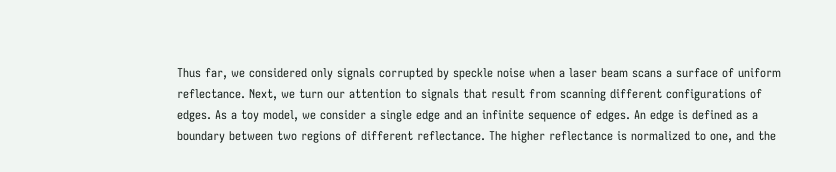Thus far, we considered only signals corrupted by speckle noise when a laser beam scans a surface of uniform reflectance. Next, we turn our attention to signals that result from scanning different configurations of edges. As a toy model, we consider a single edge and an infinite sequence of edges. An edge is defined as a boundary between two regions of different reflectance. The higher reflectance is normalized to one, and the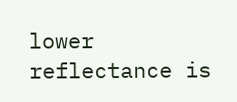lower reflectance is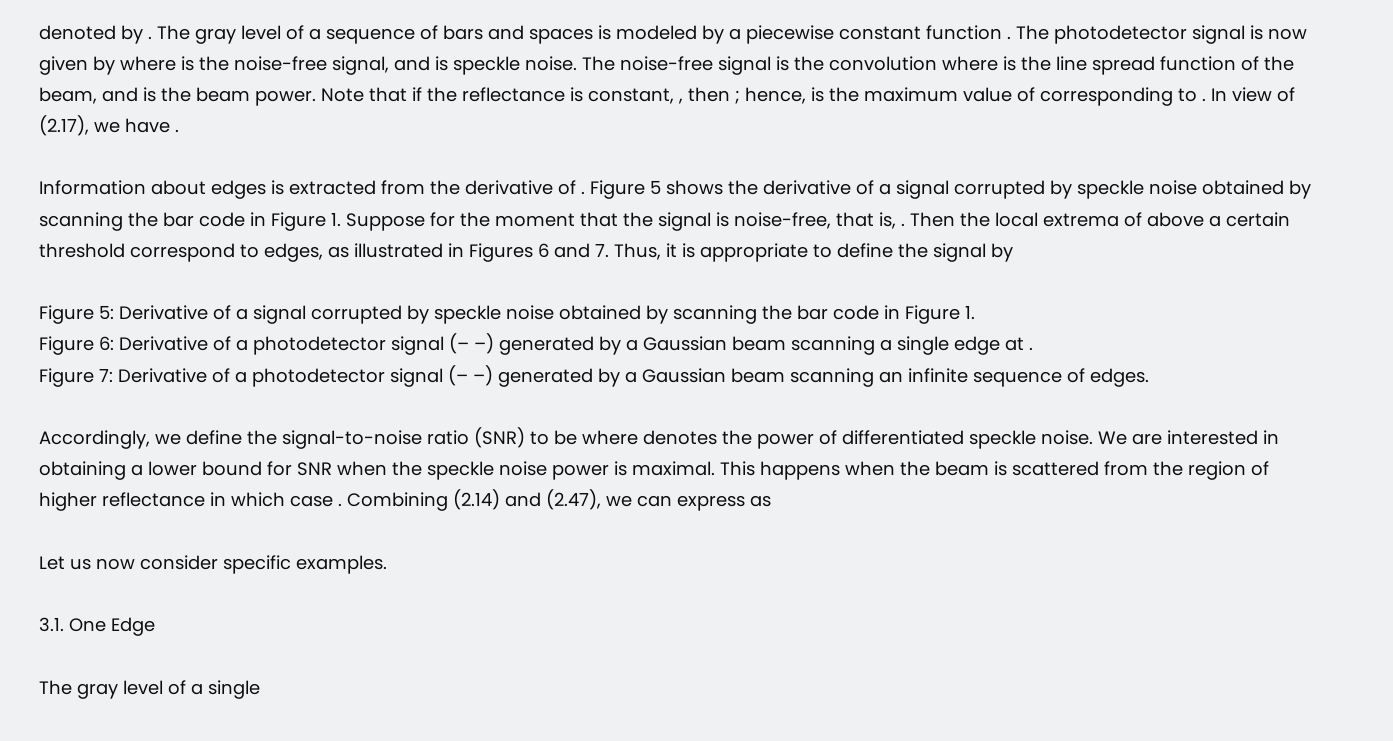denoted by . The gray level of a sequence of bars and spaces is modeled by a piecewise constant function . The photodetector signal is now given by where is the noise-free signal, and is speckle noise. The noise-free signal is the convolution where is the line spread function of the beam, and is the beam power. Note that if the reflectance is constant, , then ; hence, is the maximum value of corresponding to . In view of (2.17), we have .

Information about edges is extracted from the derivative of . Figure 5 shows the derivative of a signal corrupted by speckle noise obtained by scanning the bar code in Figure 1. Suppose for the moment that the signal is noise-free, that is, . Then the local extrema of above a certain threshold correspond to edges, as illustrated in Figures 6 and 7. Thus, it is appropriate to define the signal by

Figure 5: Derivative of a signal corrupted by speckle noise obtained by scanning the bar code in Figure 1.
Figure 6: Derivative of a photodetector signal (– –) generated by a Gaussian beam scanning a single edge at .
Figure 7: Derivative of a photodetector signal (– –) generated by a Gaussian beam scanning an infinite sequence of edges.

Accordingly, we define the signal-to-noise ratio (SNR) to be where denotes the power of differentiated speckle noise. We are interested in obtaining a lower bound for SNR when the speckle noise power is maximal. This happens when the beam is scattered from the region of higher reflectance in which case . Combining (2.14) and (2.47), we can express as

Let us now consider specific examples.

3.1. One Edge

The gray level of a single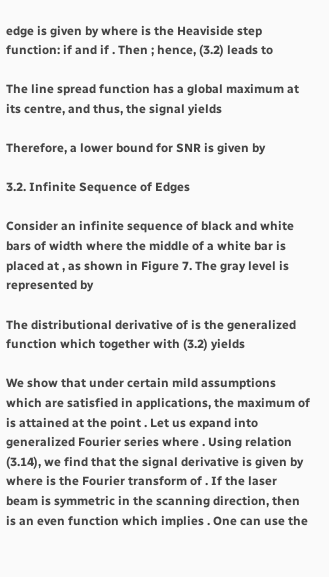edge is given by where is the Heaviside step function: if and if . Then ; hence, (3.2) leads to

The line spread function has a global maximum at its centre, and thus, the signal yields

Therefore, a lower bound for SNR is given by

3.2. Infinite Sequence of Edges

Consider an infinite sequence of black and white bars of width where the middle of a white bar is placed at , as shown in Figure 7. The gray level is represented by

The distributional derivative of is the generalized function which together with (3.2) yields

We show that under certain mild assumptions which are satisfied in applications, the maximum of is attained at the point . Let us expand into generalized Fourier series where . Using relation (3.14), we find that the signal derivative is given by where is the Fourier transform of . If the laser beam is symmetric in the scanning direction, then is an even function which implies . One can use the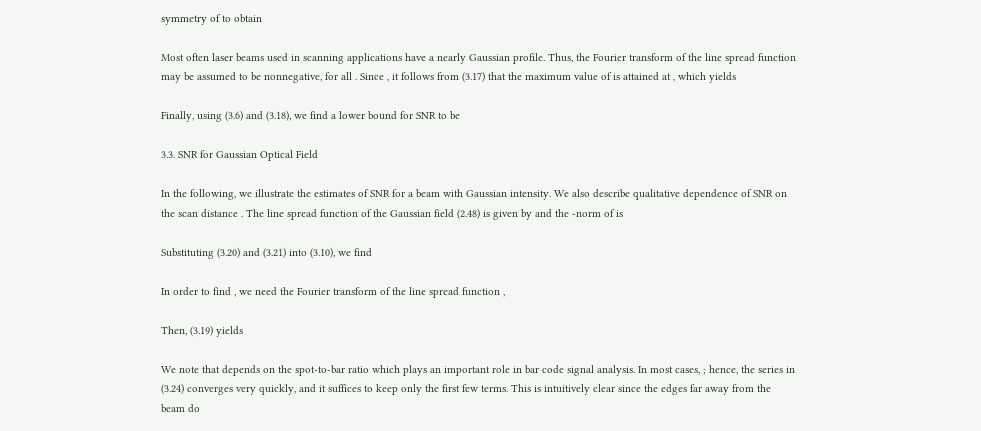symmetry of to obtain

Most often laser beams used in scanning applications have a nearly Gaussian profile. Thus, the Fourier transform of the line spread function may be assumed to be nonnegative, for all . Since , it follows from (3.17) that the maximum value of is attained at , which yields

Finally, using (3.6) and (3.18), we find a lower bound for SNR to be

3.3. SNR for Gaussian Optical Field

In the following, we illustrate the estimates of SNR for a beam with Gaussian intensity. We also describe qualitative dependence of SNR on the scan distance . The line spread function of the Gaussian field (2.48) is given by and the -norm of is

Substituting (3.20) and (3.21) into (3.10), we find

In order to find , we need the Fourier transform of the line spread function ,

Then, (3.19) yields

We note that depends on the spot-to-bar ratio which plays an important role in bar code signal analysis. In most cases, ; hence, the series in (3.24) converges very quickly, and it suffices to keep only the first few terms. This is intuitively clear since the edges far away from the beam do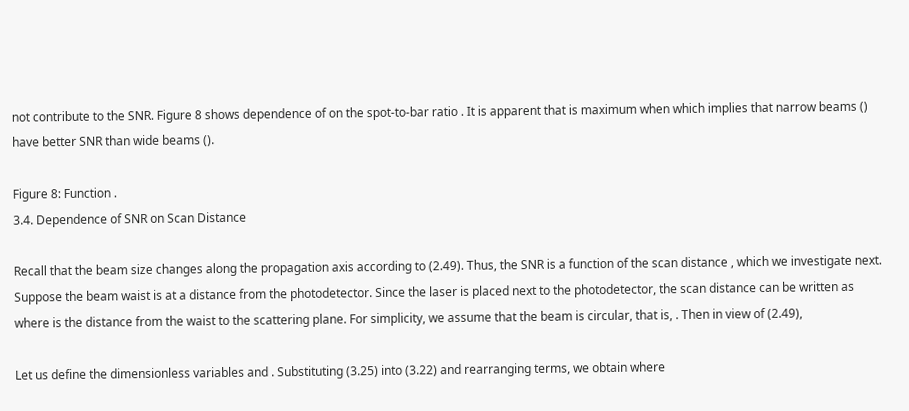not contribute to the SNR. Figure 8 shows dependence of on the spot-to-bar ratio . It is apparent that is maximum when which implies that narrow beams () have better SNR than wide beams ().

Figure 8: Function .
3.4. Dependence of SNR on Scan Distance

Recall that the beam size changes along the propagation axis according to (2.49). Thus, the SNR is a function of the scan distance , which we investigate next. Suppose the beam waist is at a distance from the photodetector. Since the laser is placed next to the photodetector, the scan distance can be written as where is the distance from the waist to the scattering plane. For simplicity, we assume that the beam is circular, that is, . Then in view of (2.49),

Let us define the dimensionless variables and . Substituting (3.25) into (3.22) and rearranging terms, we obtain where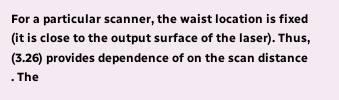For a particular scanner, the waist location is fixed (it is close to the output surface of the laser). Thus, (3.26) provides dependence of on the scan distance . The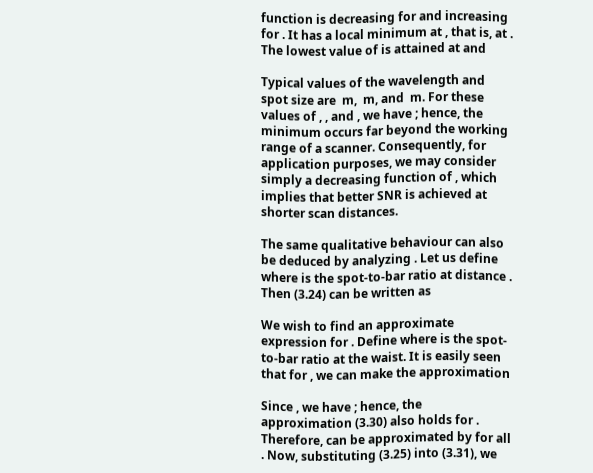function is decreasing for and increasing for . It has a local minimum at , that is, at . The lowest value of is attained at and

Typical values of the wavelength and spot size are  m,  m, and  m. For these values of , , and , we have ; hence, the minimum occurs far beyond the working range of a scanner. Consequently, for application purposes, we may consider simply a decreasing function of , which implies that better SNR is achieved at shorter scan distances.

The same qualitative behaviour can also be deduced by analyzing . Let us define where is the spot-to-bar ratio at distance . Then (3.24) can be written as

We wish to find an approximate expression for . Define where is the spot-to-bar ratio at the waist. It is easily seen that for , we can make the approximation

Since , we have ; hence, the approximation (3.30) also holds for . Therefore, can be approximated by for all . Now, substituting (3.25) into (3.31), we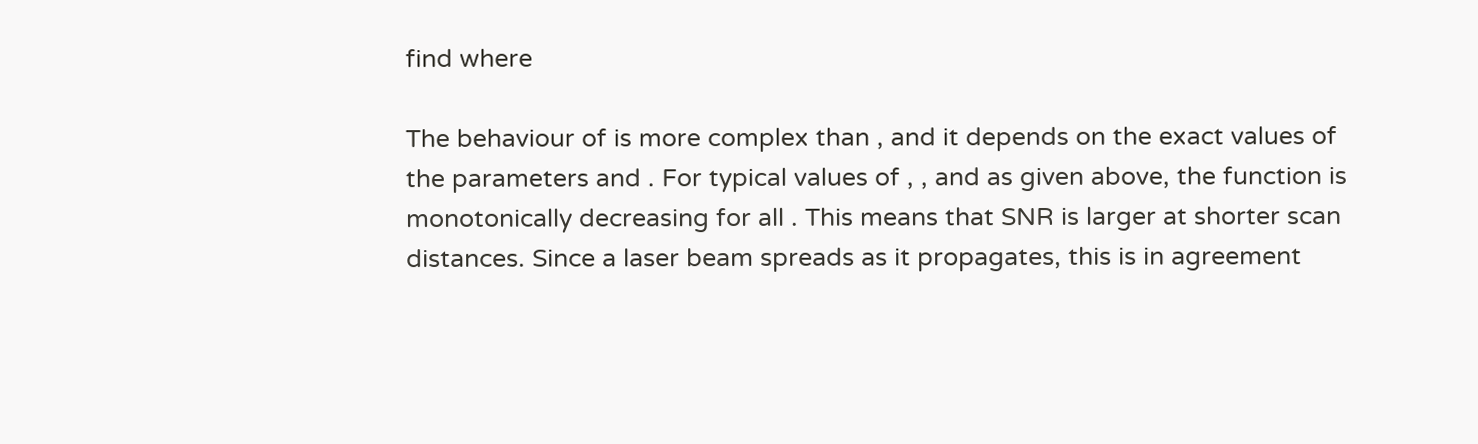find where

The behaviour of is more complex than , and it depends on the exact values of the parameters and . For typical values of , , and as given above, the function is monotonically decreasing for all . This means that SNR is larger at shorter scan distances. Since a laser beam spreads as it propagates, this is in agreement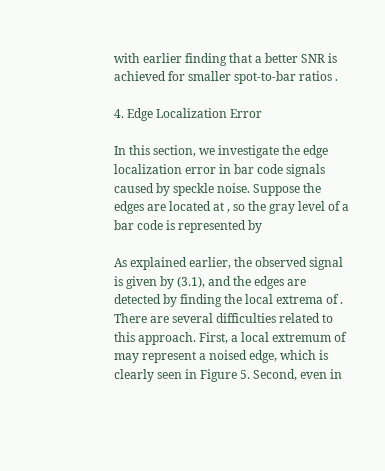with earlier finding that a better SNR is achieved for smaller spot-to-bar ratios .

4. Edge Localization Error

In this section, we investigate the edge localization error in bar code signals caused by speckle noise. Suppose the edges are located at , so the gray level of a bar code is represented by

As explained earlier, the observed signal is given by (3.1), and the edges are detected by finding the local extrema of . There are several difficulties related to this approach. First, a local extremum of may represent a noised edge, which is clearly seen in Figure 5. Second, even in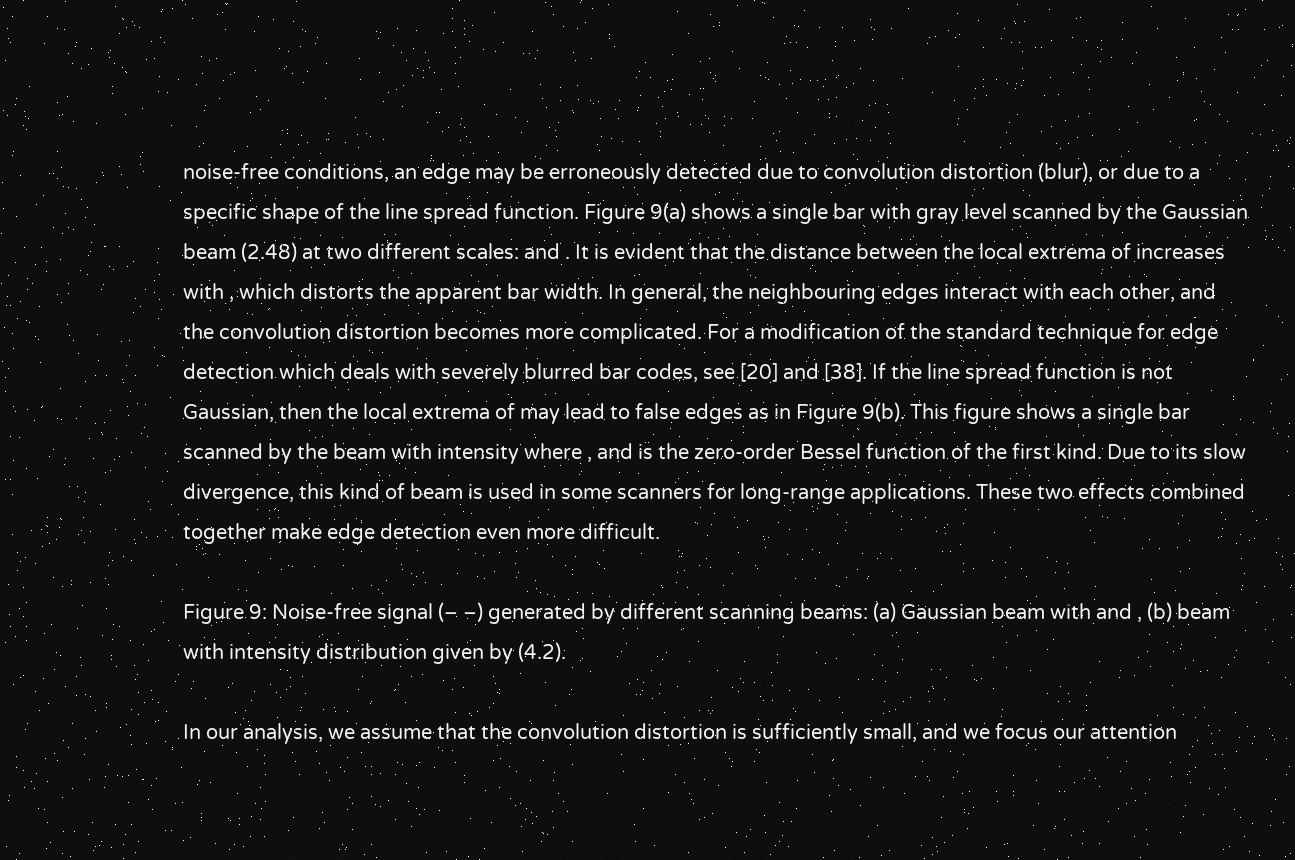noise-free conditions, an edge may be erroneously detected due to convolution distortion (blur), or due to a specific shape of the line spread function. Figure 9(a) shows a single bar with gray level scanned by the Gaussian beam (2.48) at two different scales: and . It is evident that the distance between the local extrema of increases with , which distorts the apparent bar width. In general, the neighbouring edges interact with each other, and the convolution distortion becomes more complicated. For a modification of the standard technique for edge detection which deals with severely blurred bar codes, see [20] and [38]. If the line spread function is not Gaussian, then the local extrema of may lead to false edges as in Figure 9(b). This figure shows a single bar scanned by the beam with intensity where , and is the zero-order Bessel function of the first kind. Due to its slow divergence, this kind of beam is used in some scanners for long-range applications. These two effects combined together make edge detection even more difficult.

Figure 9: Noise-free signal (– –) generated by different scanning beams: (a) Gaussian beam with and , (b) beam with intensity distribution given by (4.2).

In our analysis, we assume that the convolution distortion is sufficiently small, and we focus our attention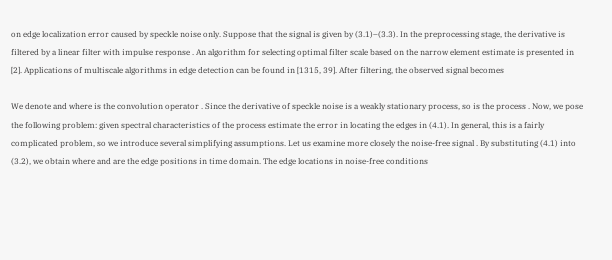on edge localization error caused by speckle noise only. Suppose that the signal is given by (3.1)–(3.3). In the preprocessing stage, the derivative is filtered by a linear filter with impulse response . An algorithm for selecting optimal filter scale based on the narrow element estimate is presented in [2]. Applications of multiscale algorithms in edge detection can be found in [1315, 39]. After filtering, the observed signal becomes

We denote and where is the convolution operator . Since the derivative of speckle noise is a weakly stationary process, so is the process . Now, we pose the following problem: given spectral characteristics of the process estimate the error in locating the edges in (4.1). In general, this is a fairly complicated problem, so we introduce several simplifying assumptions. Let us examine more closely the noise-free signal . By substituting (4.1) into (3.2), we obtain where and are the edge positions in time domain. The edge locations in noise-free conditions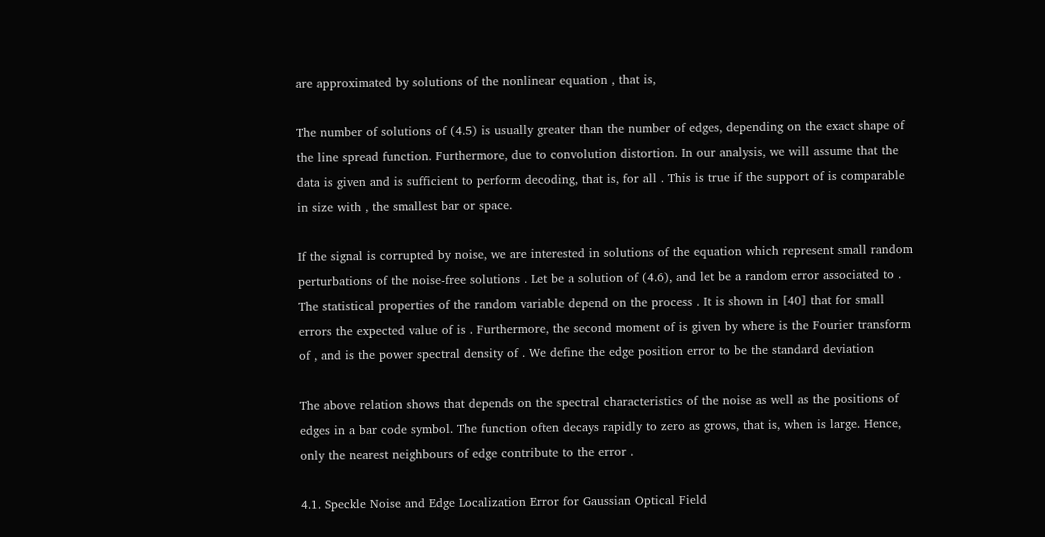are approximated by solutions of the nonlinear equation , that is,

The number of solutions of (4.5) is usually greater than the number of edges, depending on the exact shape of the line spread function. Furthermore, due to convolution distortion. In our analysis, we will assume that the data is given and is sufficient to perform decoding, that is, for all . This is true if the support of is comparable in size with , the smallest bar or space.

If the signal is corrupted by noise, we are interested in solutions of the equation which represent small random perturbations of the noise-free solutions . Let be a solution of (4.6), and let be a random error associated to . The statistical properties of the random variable depend on the process . It is shown in [40] that for small errors the expected value of is . Furthermore, the second moment of is given by where is the Fourier transform of , and is the power spectral density of . We define the edge position error to be the standard deviation

The above relation shows that depends on the spectral characteristics of the noise as well as the positions of edges in a bar code symbol. The function often decays rapidly to zero as grows, that is, when is large. Hence, only the nearest neighbours of edge contribute to the error .

4.1. Speckle Noise and Edge Localization Error for Gaussian Optical Field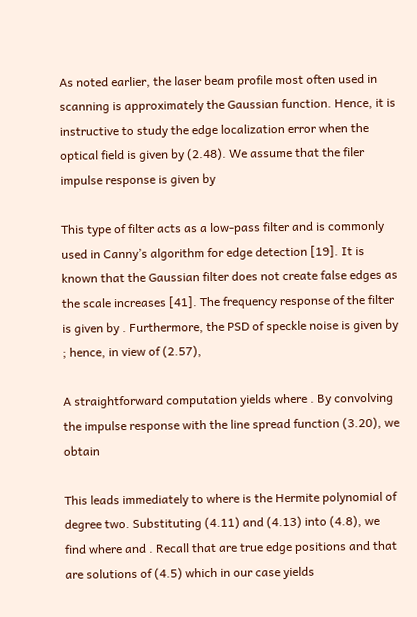As noted earlier, the laser beam profile most often used in scanning is approximately the Gaussian function. Hence, it is instructive to study the edge localization error when the optical field is given by (2.48). We assume that the filer impulse response is given by

This type of filter acts as a low-pass filter and is commonly used in Canny’s algorithm for edge detection [19]. It is known that the Gaussian filter does not create false edges as the scale increases [41]. The frequency response of the filter is given by . Furthermore, the PSD of speckle noise is given by ; hence, in view of (2.57),

A straightforward computation yields where . By convolving the impulse response with the line spread function (3.20), we obtain

This leads immediately to where is the Hermite polynomial of degree two. Substituting (4.11) and (4.13) into (4.8), we find where and . Recall that are true edge positions and that are solutions of (4.5) which in our case yields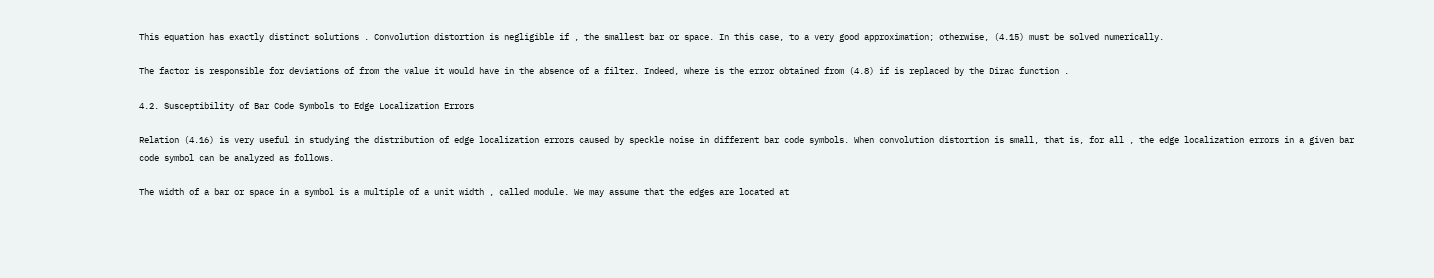This equation has exactly distinct solutions . Convolution distortion is negligible if , the smallest bar or space. In this case, to a very good approximation; otherwise, (4.15) must be solved numerically.

The factor is responsible for deviations of from the value it would have in the absence of a filter. Indeed, where is the error obtained from (4.8) if is replaced by the Dirac function .

4.2. Susceptibility of Bar Code Symbols to Edge Localization Errors

Relation (4.16) is very useful in studying the distribution of edge localization errors caused by speckle noise in different bar code symbols. When convolution distortion is small, that is, for all , the edge localization errors in a given bar code symbol can be analyzed as follows.

The width of a bar or space in a symbol is a multiple of a unit width , called module. We may assume that the edges are located at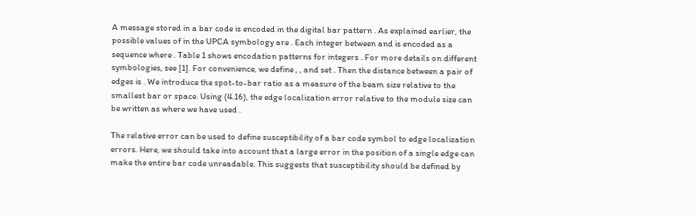A message stored in a bar code is encoded in the digital bar pattern . As explained earlier, the possible values of in the UPCA symbology are . Each integer between and is encoded as a sequence where . Table 1 shows encodation patterns for integers . For more details on different symbologies, see [1]. For convenience, we define , , and set . Then the distance between a pair of edges is . We introduce the spot-to-bar ratio as a measure of the beam size relative to the smallest bar or space. Using (4.16), the edge localization error relative to the module size can be written as where we have used .

The relative error can be used to define susceptibility of a bar code symbol to edge localization errors. Here, we should take into account that a large error in the position of a single edge can make the entire bar code unreadable. This suggests that susceptibility should be defined by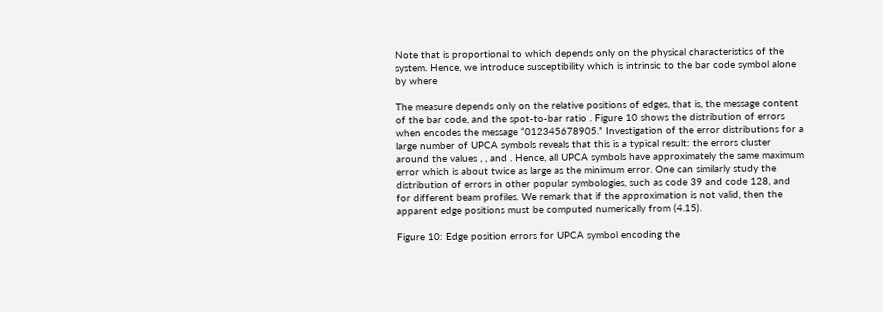Note that is proportional to which depends only on the physical characteristics of the system. Hence, we introduce susceptibility which is intrinsic to the bar code symbol alone by where

The measure depends only on the relative positions of edges, that is, the message content of the bar code, and the spot-to-bar ratio . Figure 10 shows the distribution of errors when encodes the message “012345678905.” Investigation of the error distributions for a large number of UPCA symbols reveals that this is a typical result: the errors cluster around the values , , and . Hence, all UPCA symbols have approximately the same maximum error which is about twice as large as the minimum error. One can similarly study the distribution of errors in other popular symbologies, such as code 39 and code 128, and for different beam profiles. We remark that if the approximation is not valid, then the apparent edge positions must be computed numerically from (4.15).

Figure 10: Edge position errors for UPCA symbol encoding the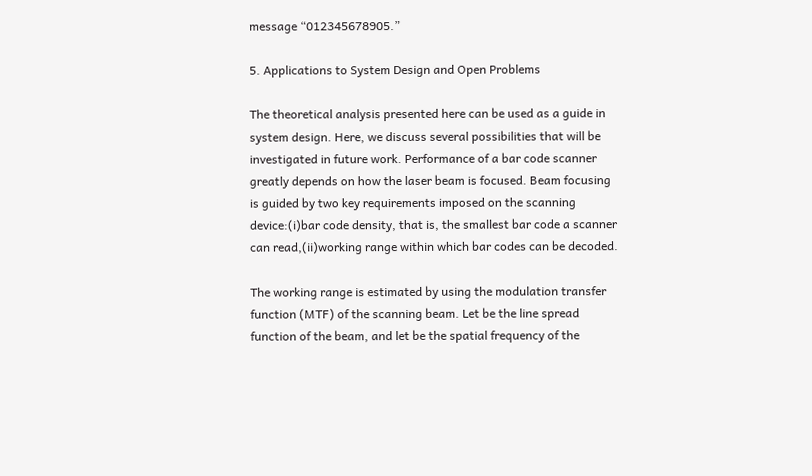message “012345678905.”

5. Applications to System Design and Open Problems

The theoretical analysis presented here can be used as a guide in system design. Here, we discuss several possibilities that will be investigated in future work. Performance of a bar code scanner greatly depends on how the laser beam is focused. Beam focusing is guided by two key requirements imposed on the scanning device:(i)bar code density, that is, the smallest bar code a scanner can read,(ii)working range within which bar codes can be decoded.

The working range is estimated by using the modulation transfer function (MTF) of the scanning beam. Let be the line spread function of the beam, and let be the spatial frequency of the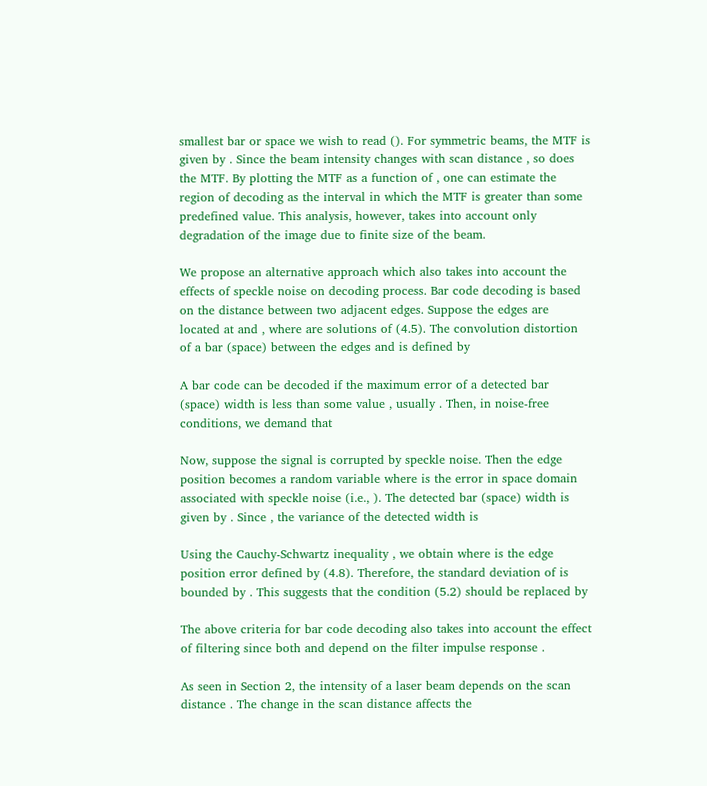smallest bar or space we wish to read (). For symmetric beams, the MTF is given by . Since the beam intensity changes with scan distance , so does the MTF. By plotting the MTF as a function of , one can estimate the region of decoding as the interval in which the MTF is greater than some predefined value. This analysis, however, takes into account only degradation of the image due to finite size of the beam.

We propose an alternative approach which also takes into account the effects of speckle noise on decoding process. Bar code decoding is based on the distance between two adjacent edges. Suppose the edges are located at and , where are solutions of (4.5). The convolution distortion of a bar (space) between the edges and is defined by

A bar code can be decoded if the maximum error of a detected bar (space) width is less than some value , usually . Then, in noise-free conditions, we demand that

Now, suppose the signal is corrupted by speckle noise. Then the edge position becomes a random variable where is the error in space domain associated with speckle noise (i.e., ). The detected bar (space) width is given by . Since , the variance of the detected width is

Using the Cauchy-Schwartz inequality , we obtain where is the edge position error defined by (4.8). Therefore, the standard deviation of is bounded by . This suggests that the condition (5.2) should be replaced by

The above criteria for bar code decoding also takes into account the effect of filtering since both and depend on the filter impulse response .

As seen in Section 2, the intensity of a laser beam depends on the scan distance . The change in the scan distance affects the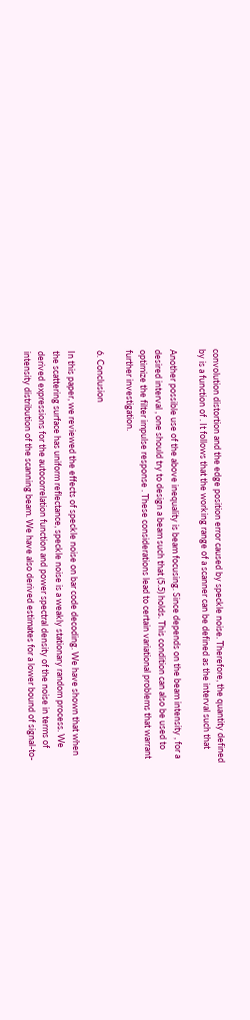convolution distortion and the edge position error caused by speckle noise. Therefore, the quantity defined by is a function of . It follows that the working range of a scanner can be defined as the interval such that

Another possible use of the above inequality is beam focusing. Since depends on the beam intensity , for a desired interval , one should try to design a beam such that (5.5) holds. This condition can also be used to optimize the filter impulse response . These considerations lead to certain variational problems that warrant further investigation.

6. Conclusion

In this paper, we reviewed the effects of speckle noise on bar code decoding. We have shown that when the scattering surface has uniform reflectance, speckle noise is a weakly stationary random process. We derived expressions for the autocorrelation function and power spectral density of the noise in terms of intensity distribution of the scanning beam. We have also derived estimates for a lower bound of signal-to-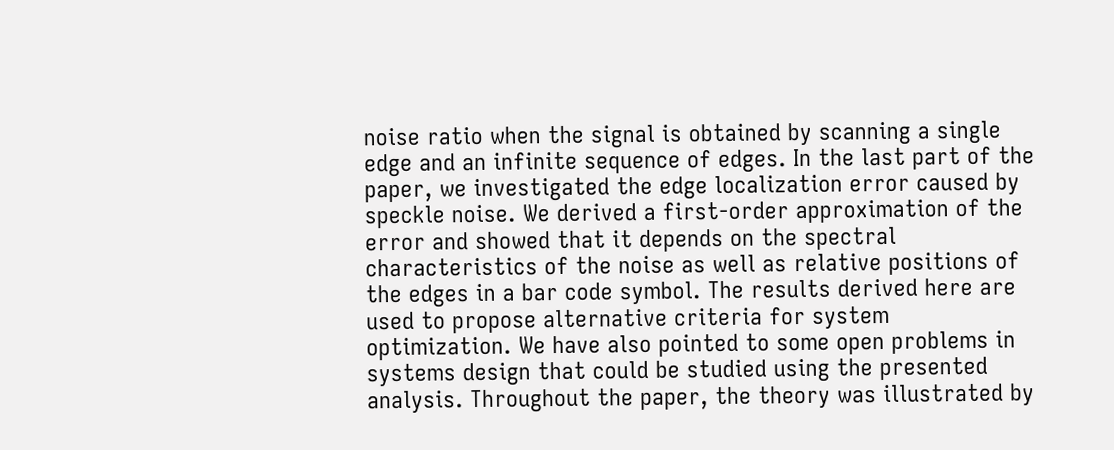noise ratio when the signal is obtained by scanning a single edge and an infinite sequence of edges. In the last part of the paper, we investigated the edge localization error caused by speckle noise. We derived a first-order approximation of the error and showed that it depends on the spectral characteristics of the noise as well as relative positions of the edges in a bar code symbol. The results derived here are used to propose alternative criteria for system optimization. We have also pointed to some open problems in systems design that could be studied using the presented analysis. Throughout the paper, the theory was illustrated by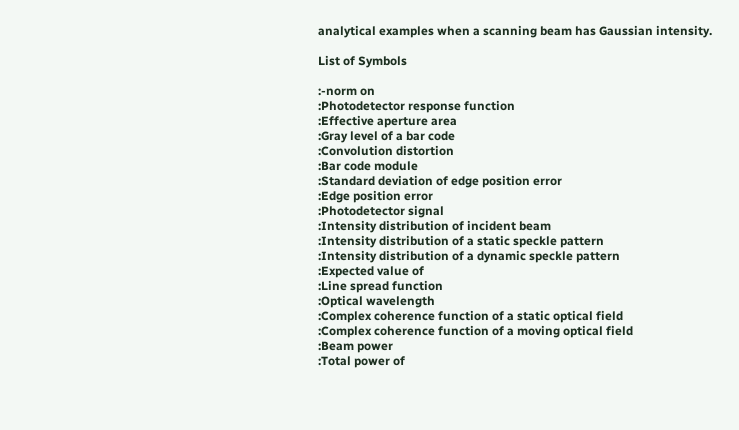analytical examples when a scanning beam has Gaussian intensity.

List of Symbols

:-norm on
:Photodetector response function
:Effective aperture area
:Gray level of a bar code
:Convolution distortion
:Bar code module
:Standard deviation of edge position error
:Edge position error
:Photodetector signal
:Intensity distribution of incident beam
:Intensity distribution of a static speckle pattern
:Intensity distribution of a dynamic speckle pattern
:Expected value of
:Line spread function
:Optical wavelength
:Complex coherence function of a static optical field
:Complex coherence function of a moving optical field
:Beam power
:Total power of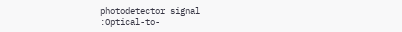photodetector signal
:Optical-to-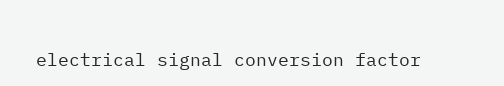electrical signal conversion factor